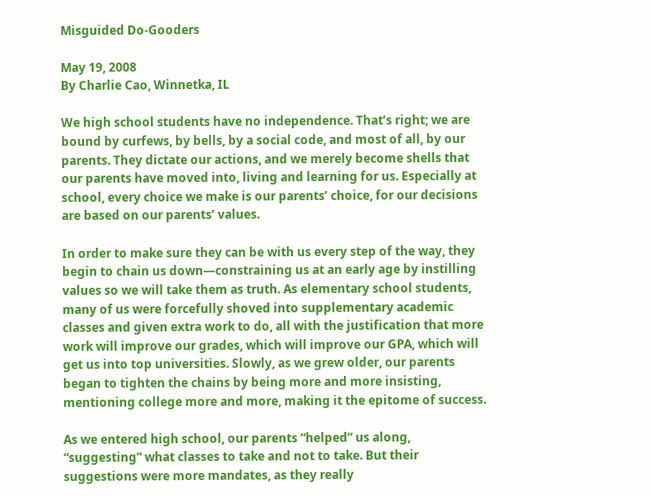Misguided Do-Gooders

May 19, 2008
By Charlie Cao, Winnetka, IL

We high school students have no independence. That’s right; we are bound by curfews, by bells, by a social code, and most of all, by our parents. They dictate our actions, and we merely become shells that our parents have moved into, living and learning for us. Especially at school, every choice we make is our parents’ choice, for our decisions are based on our parents’ values.

In order to make sure they can be with us every step of the way, they begin to chain us down—constraining us at an early age by instilling values so we will take them as truth. As elementary school students, many of us were forcefully shoved into supplementary academic classes and given extra work to do, all with the justification that more work will improve our grades, which will improve our GPA, which will get us into top universities. Slowly, as we grew older, our parents began to tighten the chains by being more and more insisting, mentioning college more and more, making it the epitome of success.

As we entered high school, our parents “helped” us along, “suggesting” what classes to take and not to take. But their suggestions were more mandates, as they really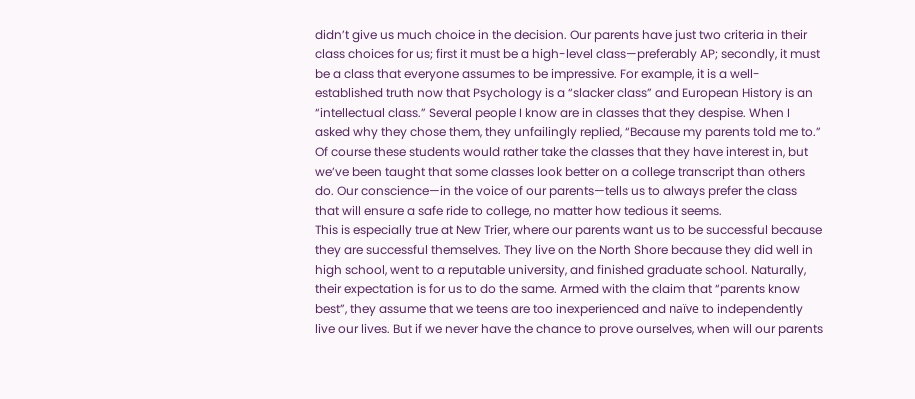didn’t give us much choice in the decision. Our parents have just two criteria in their class choices for us; first it must be a high-level class—preferably AP; secondly, it must be a class that everyone assumes to be impressive. For example, it is a well-established truth now that Psychology is a “slacker class” and European History is an “intellectual class.” Several people I know are in classes that they despise. When I asked why they chose them, they unfailingly replied, “Because my parents told me to.” Of course these students would rather take the classes that they have interest in, but we’ve been taught that some classes look better on a college transcript than others do. Our conscience—in the voice of our parents—tells us to always prefer the class that will ensure a safe ride to college, no matter how tedious it seems.
This is especially true at New Trier, where our parents want us to be successful because they are successful themselves. They live on the North Shore because they did well in high school, went to a reputable university, and finished graduate school. Naturally, their expectation is for us to do the same. Armed with the claim that “parents know best”, they assume that we teens are too inexperienced and naïve to independently live our lives. But if we never have the chance to prove ourselves, when will our parents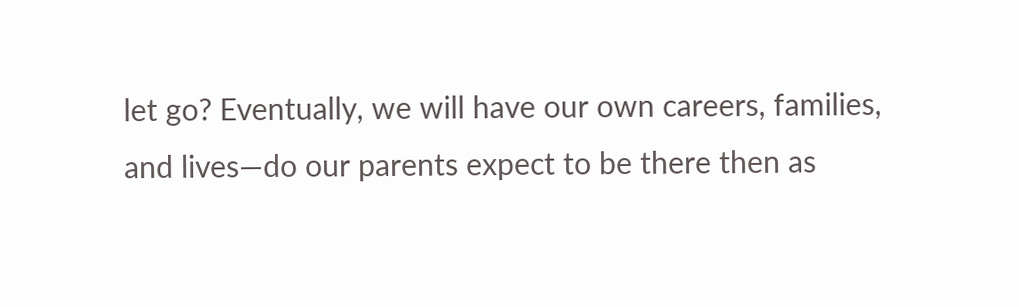let go? Eventually, we will have our own careers, families, and lives—do our parents expect to be there then as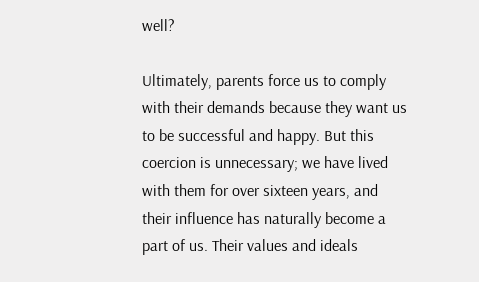well?

Ultimately, parents force us to comply with their demands because they want us to be successful and happy. But this coercion is unnecessary; we have lived with them for over sixteen years, and their influence has naturally become a part of us. Their values and ideals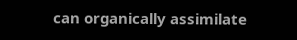can organically assimilate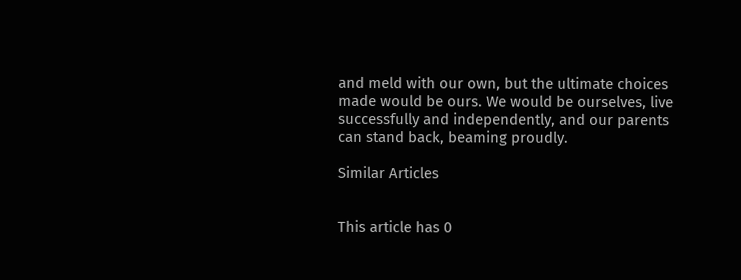and meld with our own, but the ultimate choices made would be ours. We would be ourselves, live successfully and independently, and our parents can stand back, beaming proudly.

Similar Articles


This article has 0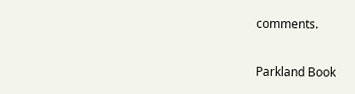comments.

Parkland Book